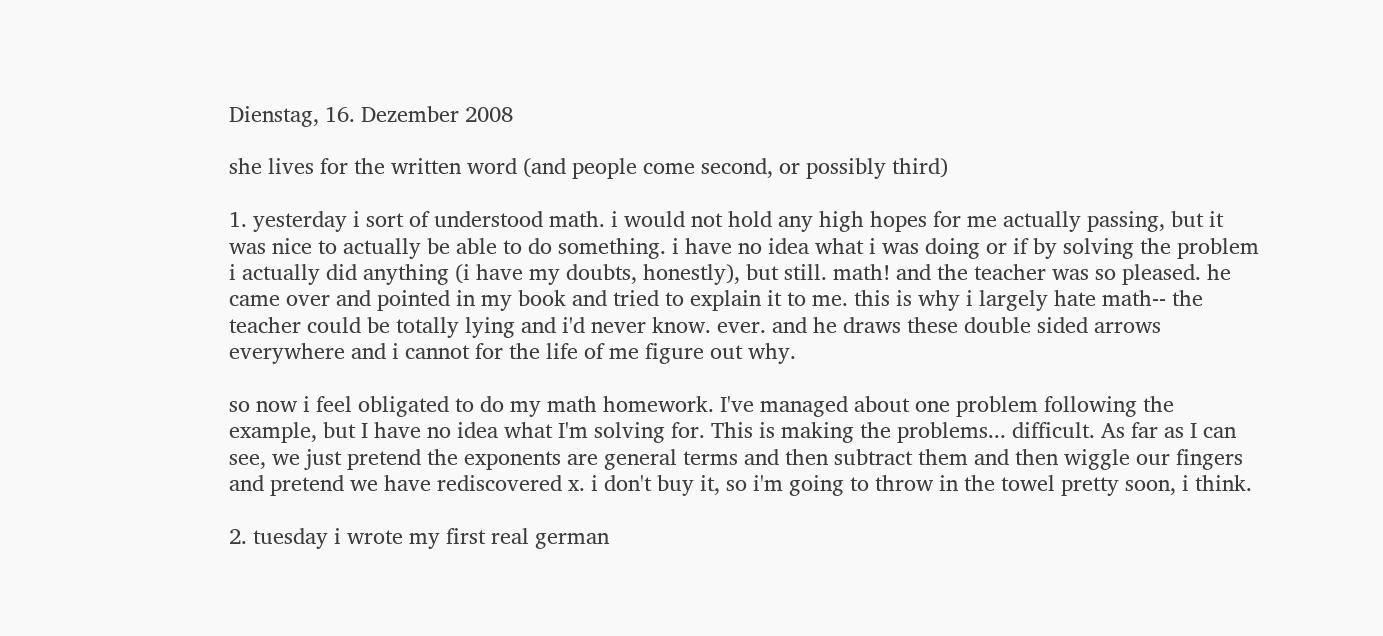Dienstag, 16. Dezember 2008

she lives for the written word (and people come second, or possibly third)

1. yesterday i sort of understood math. i would not hold any high hopes for me actually passing, but it was nice to actually be able to do something. i have no idea what i was doing or if by solving the problem i actually did anything (i have my doubts, honestly), but still. math! and the teacher was so pleased. he came over and pointed in my book and tried to explain it to me. this is why i largely hate math-- the teacher could be totally lying and i'd never know. ever. and he draws these double sided arrows everywhere and i cannot for the life of me figure out why.

so now i feel obligated to do my math homework. I've managed about one problem following the example, but I have no idea what I'm solving for. This is making the problems... difficult. As far as I can see, we just pretend the exponents are general terms and then subtract them and then wiggle our fingers and pretend we have rediscovered x. i don't buy it, so i'm going to throw in the towel pretty soon, i think.

2. tuesday i wrote my first real german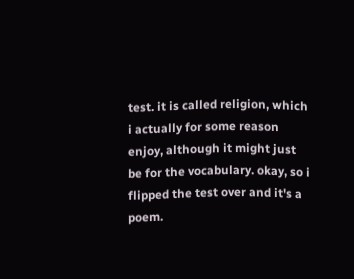test. it is called religion, which i actually for some reason enjoy, although it might just be for the vocabulary. okay, so i flipped the test over and it's a poem.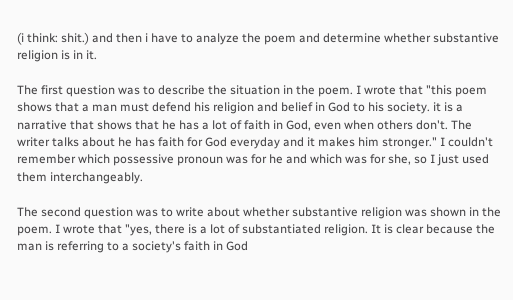(i think: shit.) and then i have to analyze the poem and determine whether substantive religion is in it.

The first question was to describe the situation in the poem. I wrote that "this poem shows that a man must defend his religion and belief in God to his society. it is a narrative that shows that he has a lot of faith in God, even when others don't. The writer talks about he has faith for God everyday and it makes him stronger." I couldn't remember which possessive pronoun was for he and which was for she, so I just used them interchangeably.

The second question was to write about whether substantive religion was shown in the poem. I wrote that "yes, there is a lot of substantiated religion. It is clear because the man is referring to a society's faith in God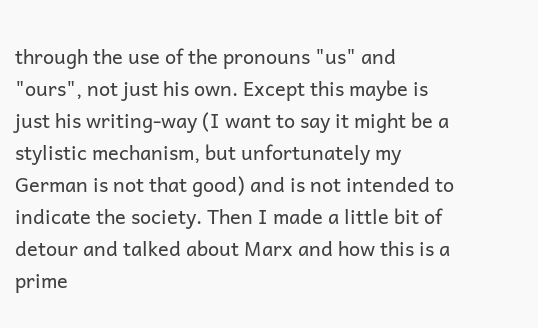through the use of the pronouns "us" and "ours", not just his own. Except this maybe is just his writing-way (I want to say it might be a stylistic mechanism, but unfortunately my German is not that good) and is not intended to indicate the society. Then I made a little bit of detour and talked about Marx and how this is a prime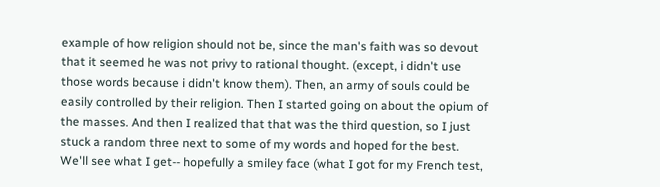example of how religion should not be, since the man's faith was so devout that it seemed he was not privy to rational thought. (except, i didn't use those words because i didn't know them). Then, an army of souls could be easily controlled by their religion. Then I started going on about the opium of the masses. And then I realized that that was the third question, so I just stuck a random three next to some of my words and hoped for the best. We'll see what I get-- hopefully a smiley face (what I got for my French test,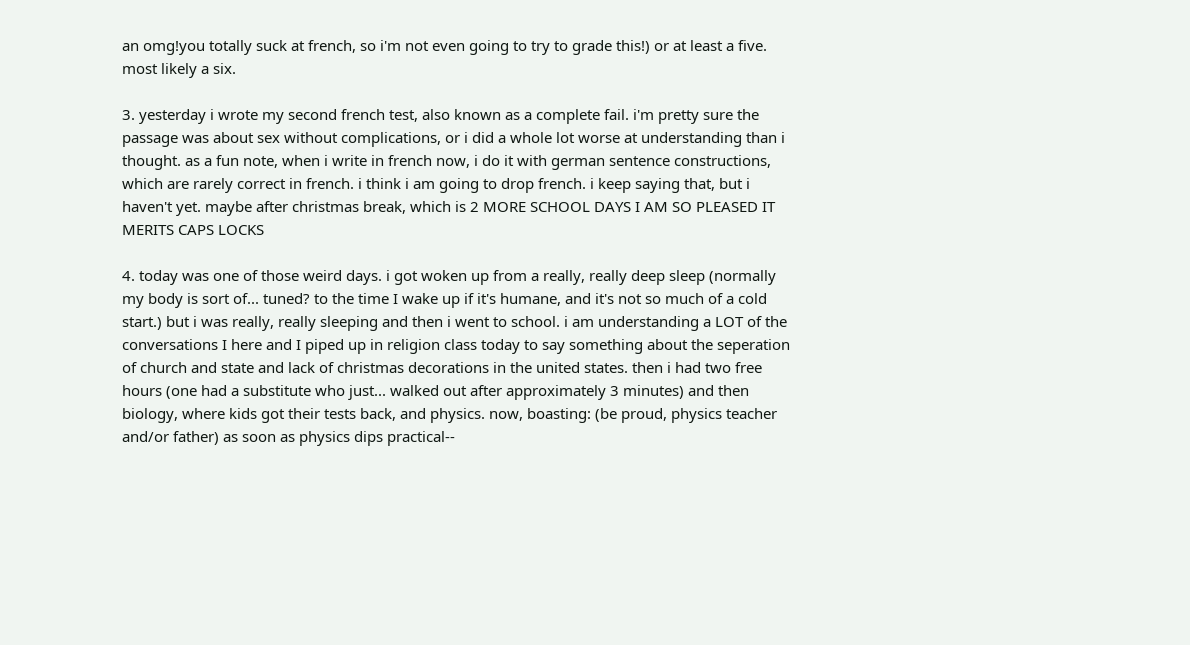an omg!you totally suck at french, so i'm not even going to try to grade this!) or at least a five. most likely a six.

3. yesterday i wrote my second french test, also known as a complete fail. i'm pretty sure the passage was about sex without complications, or i did a whole lot worse at understanding than i thought. as a fun note, when i write in french now, i do it with german sentence constructions, which are rarely correct in french. i think i am going to drop french. i keep saying that, but i haven't yet. maybe after christmas break, which is 2 MORE SCHOOL DAYS I AM SO PLEASED IT MERITS CAPS LOCKS

4. today was one of those weird days. i got woken up from a really, really deep sleep (normally my body is sort of... tuned? to the time I wake up if it's humane, and it's not so much of a cold start.) but i was really, really sleeping and then i went to school. i am understanding a LOT of the conversations I here and I piped up in religion class today to say something about the seperation of church and state and lack of christmas decorations in the united states. then i had two free hours (one had a substitute who just... walked out after approximately 3 minutes) and then biology, where kids got their tests back, and physics. now, boasting: (be proud, physics teacher and/or father) as soon as physics dips practical--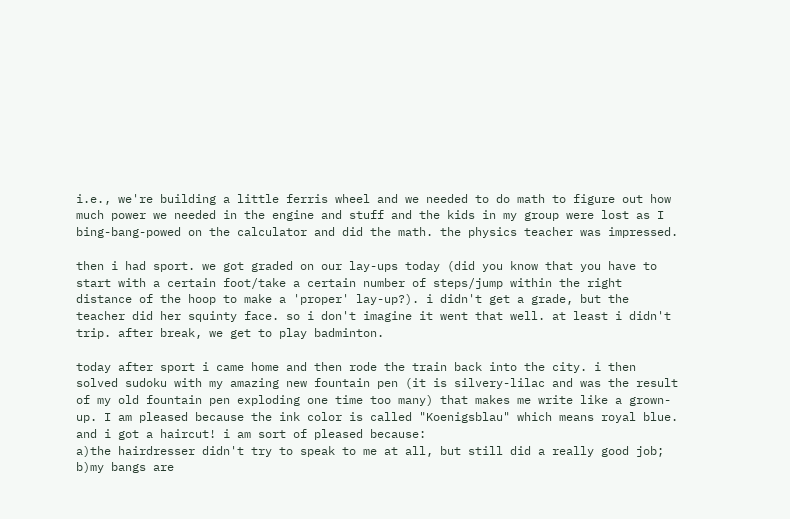i.e., we're building a little ferris wheel and we needed to do math to figure out how much power we needed in the engine and stuff and the kids in my group were lost as I bing-bang-powed on the calculator and did the math. the physics teacher was impressed.

then i had sport. we got graded on our lay-ups today (did you know that you have to start with a certain foot/take a certain number of steps/jump within the right distance of the hoop to make a 'proper' lay-up?). i didn't get a grade, but the teacher did her squinty face. so i don't imagine it went that well. at least i didn't trip. after break, we get to play badminton.

today after sport i came home and then rode the train back into the city. i then solved sudoku with my amazing new fountain pen (it is silvery-lilac and was the result of my old fountain pen exploding one time too many) that makes me write like a grown-up. I am pleased because the ink color is called "Koenigsblau" which means royal blue. and i got a haircut! i am sort of pleased because:
a)the hairdresser didn't try to speak to me at all, but still did a really good job;
b)my bangs are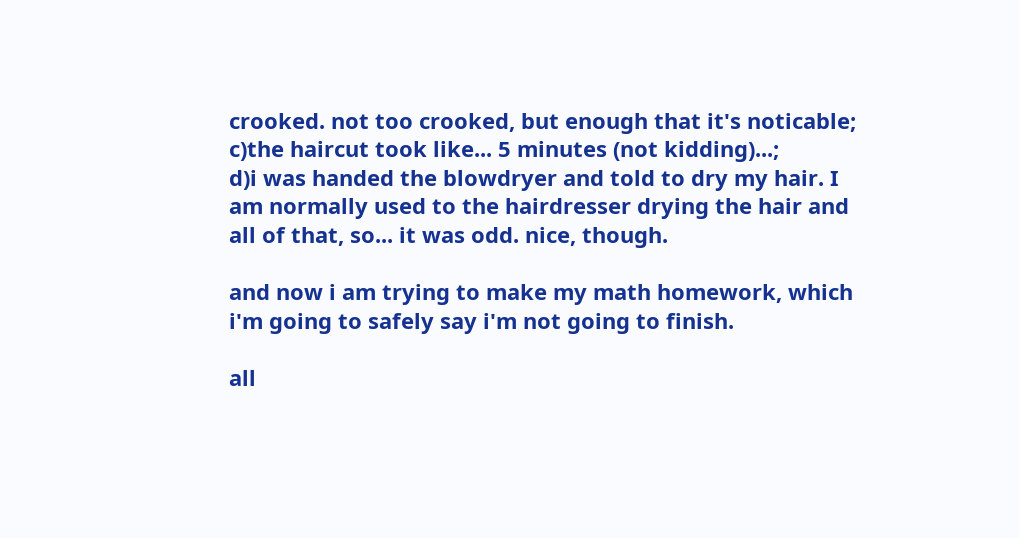crooked. not too crooked, but enough that it's noticable;
c)the haircut took like... 5 minutes (not kidding)...;
d)i was handed the blowdryer and told to dry my hair. I am normally used to the hairdresser drying the hair and all of that, so... it was odd. nice, though.

and now i am trying to make my math homework, which i'm going to safely say i'm not going to finish.

all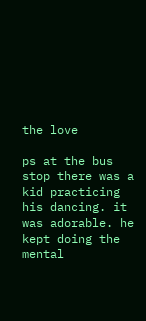the love

ps at the bus stop there was a kid practicing his dancing. it was adorable. he kept doing the mental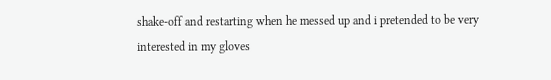shake-off and restarting when he messed up and i pretended to be very interested in my gloves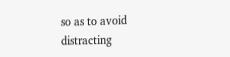so as to avoid distracting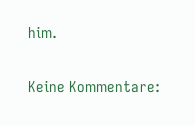him.

Keine Kommentare: